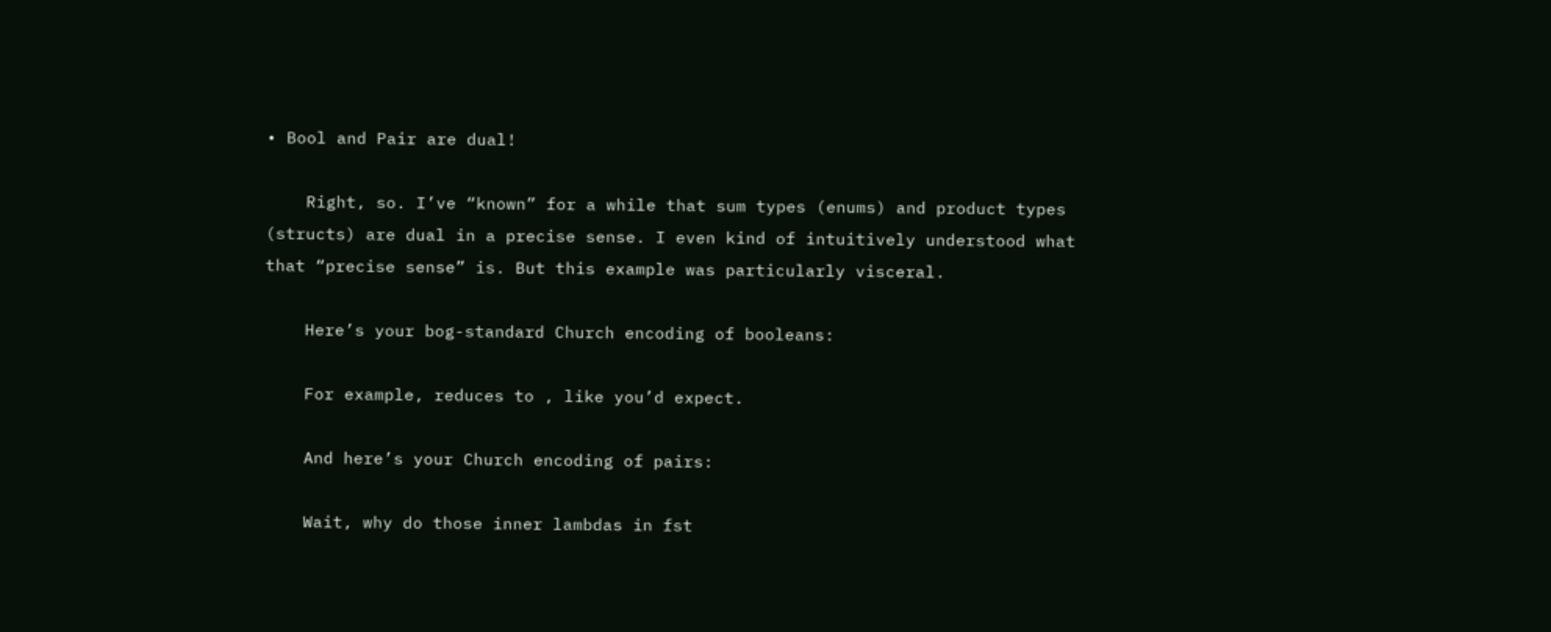• Bool and Pair are dual!

    Right, so. I’ve “known” for a while that sum types (enums) and product types (structs) are dual in a precise sense. I even kind of intuitively understood what that “precise sense” is. But this example was particularly visceral.

    Here’s your bog-standard Church encoding of booleans:

    For example, reduces to , like you’d expect.

    And here’s your Church encoding of pairs:

    Wait, why do those inner lambdas in fst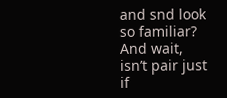and snd look so familiar? And wait, isn’t pair just if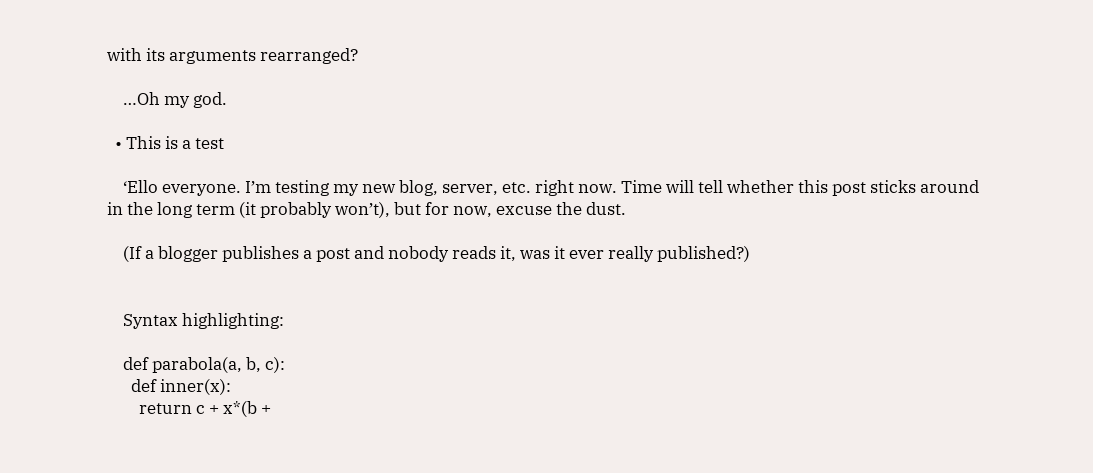with its arguments rearranged?

    …Oh my god.

  • This is a test

    ‘Ello everyone. I’m testing my new blog, server, etc. right now. Time will tell whether this post sticks around in the long term (it probably won’t), but for now, excuse the dust.

    (If a blogger publishes a post and nobody reads it, was it ever really published?)


    Syntax highlighting:

    def parabola(a, b, c):
      def inner(x):
        return c + x*(b +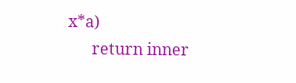x*a)
      return inner